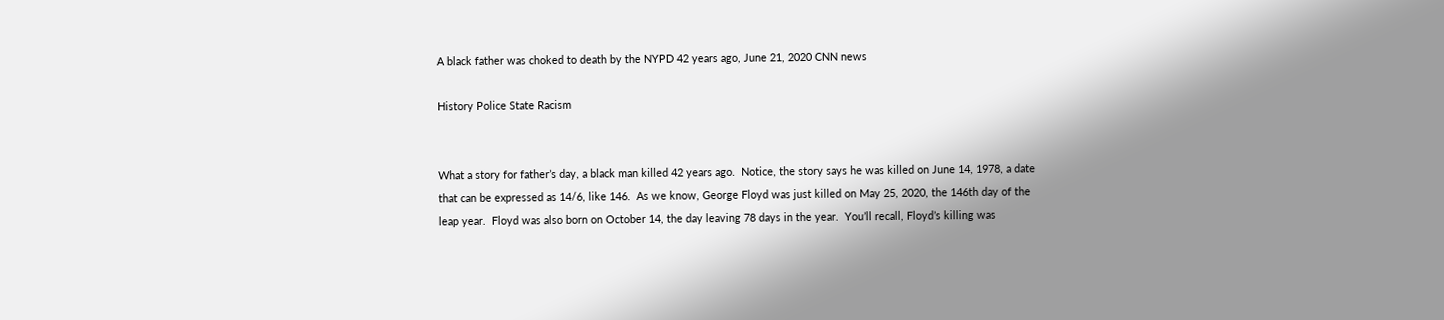A black father was choked to death by the NYPD 42 years ago, June 21, 2020 CNN news

History Police State Racism


What a story for father’s day, a black man killed 42 years ago.  Notice, the story says he was killed on June 14, 1978, a date that can be expressed as 14/6, like 146.  As we know, George Floyd was just killed on May 25, 2020, the 146th day of the leap year.  Floyd was also born on October 14, the day leaving 78 days in the year.  You’ll recall, Floyd’s killing was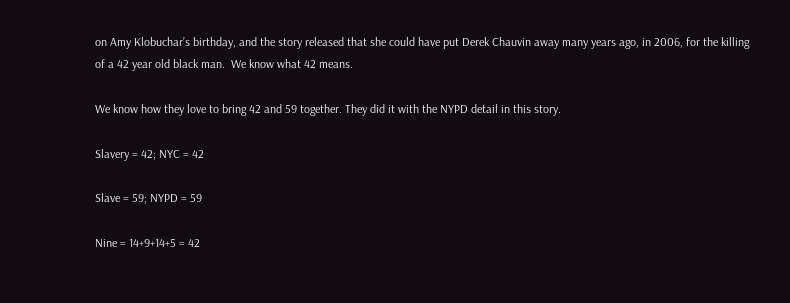on Amy Klobuchar’s birthday, and the story released that she could have put Derek Chauvin away many years ago, in 2006, for the killing of a 42 year old black man.  We know what 42 means.

We know how they love to bring 42 and 59 together. They did it with the NYPD detail in this story.

Slavery = 42; NYC = 42

Slave = 59; NYPD = 59

Nine = 14+9+14+5 = 42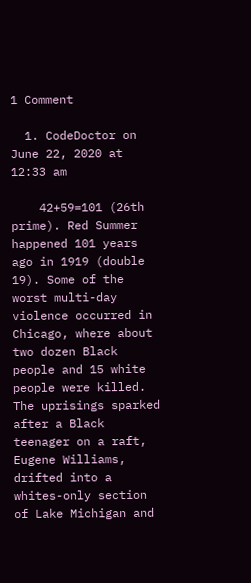1 Comment

  1. CodeDoctor on June 22, 2020 at 12:33 am

    42+59=101 (26th prime). Red Summer happened 101 years ago in 1919 (double 19). Some of the worst multi-day violence occurred in Chicago, where about two dozen Black people and 15 white people were killed. The uprisings sparked after a Black teenager on a raft, Eugene Williams, drifted into a whites-only section of Lake Michigan and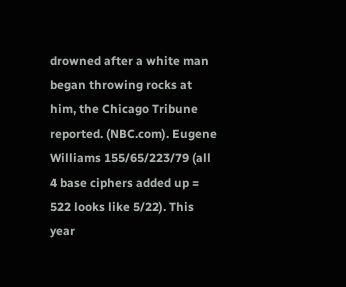drowned after a white man began throwing rocks at him, the Chicago Tribune reported. (NBC.com). Eugene Williams 155/65/223/79 (all 4 base ciphers added up = 522 looks like 5/22). This year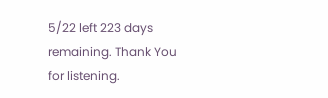5/22 left 223 days remaining. Thank You for listening.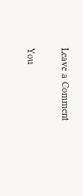Leave a Comment

You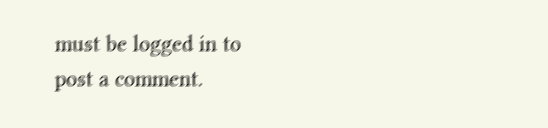must be logged in to post a comment.